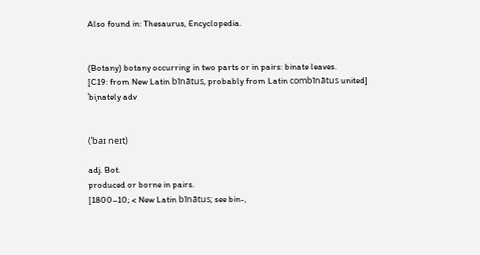Also found in: Thesaurus, Encyclopedia.


(Botany) botany occurring in two parts or in pairs: binate leaves.
[C19: from New Latin bīnātus, probably from Latin combīnātus united]
ˈbiˌnately adv


(ˈbaɪ neɪt)

adj. Bot.
produced or borne in pairs.
[1800–10; < New Latin bīnātus; see bin-,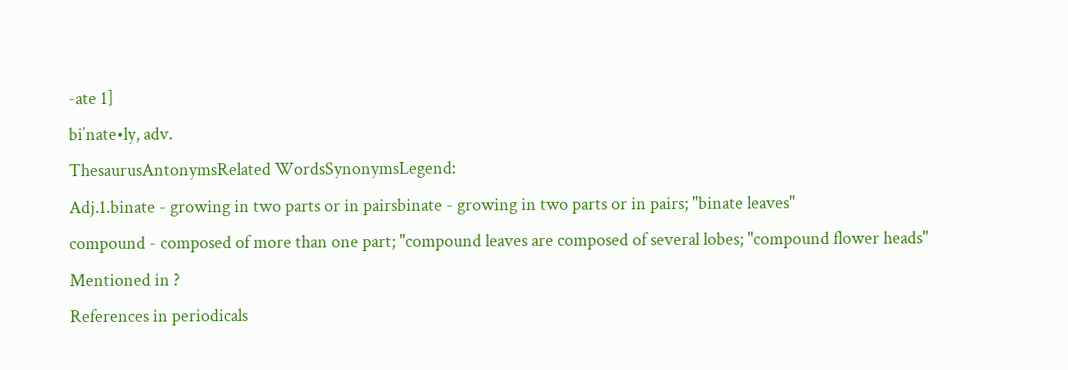-ate 1]
bi′nate•ly, adv.
ThesaurusAntonymsRelated WordsSynonymsLegend:
Adj.1.binate - growing in two parts or in pairsbinate - growing in two parts or in pairs; "binate leaves"
compound - composed of more than one part; "compound leaves are composed of several lobes; "compound flower heads"
Mentioned in ?
References in periodicals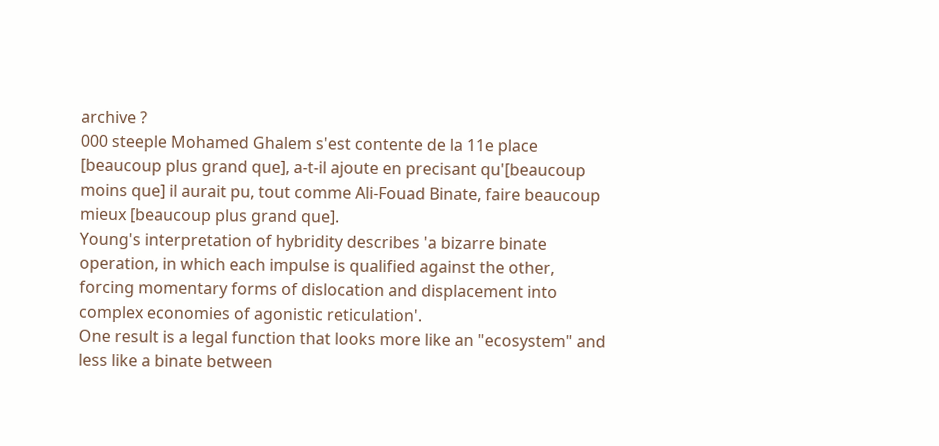archive ?
000 steeple Mohamed Ghalem s'est contente de la 11e place [beaucoup plus grand que], a-t-il ajoute en precisant qu'[beaucoup moins que] il aurait pu, tout comme Ali-Fouad Binate, faire beaucoup mieux [beaucoup plus grand que].
Young's interpretation of hybridity describes 'a bizarre binate operation, in which each impulse is qualified against the other, forcing momentary forms of dislocation and displacement into complex economies of agonistic reticulation'.
One result is a legal function that looks more like an "ecosystem" and less like a binate between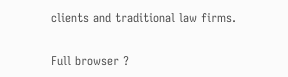clients and traditional law firms.

Full browser ?